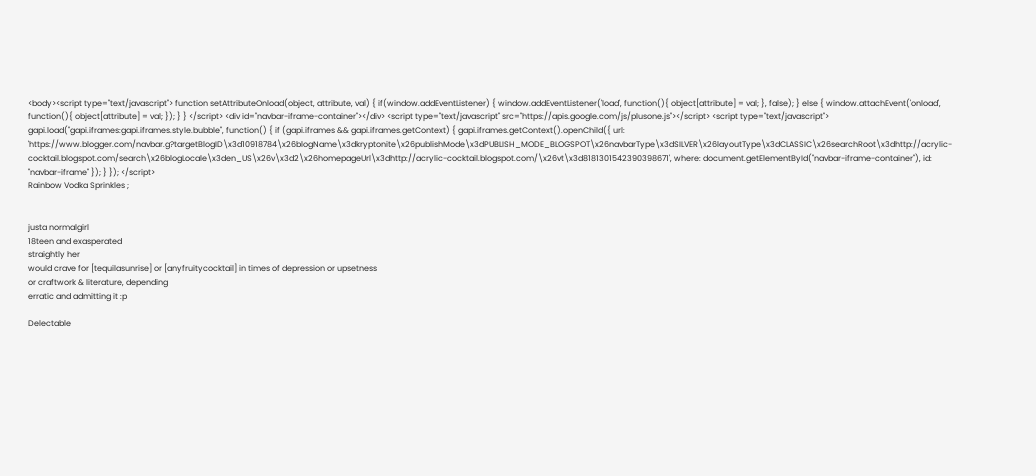<body><script type="text/javascript"> function setAttributeOnload(object, attribute, val) { if(window.addEventListener) { window.addEventListener('load', function(){ object[attribute] = val; }, false); } else { window.attachEvent('onload', function(){ object[attribute] = val; }); } } </script> <div id="navbar-iframe-container"></div> <script type="text/javascript" src="https://apis.google.com/js/plusone.js"></script> <script type="text/javascript"> gapi.load("gapi.iframes:gapi.iframes.style.bubble", function() { if (gapi.iframes && gapi.iframes.getContext) { gapi.iframes.getContext().openChild({ url: 'https://www.blogger.com/navbar.g?targetBlogID\x3d10918784\x26blogName\x3dkryptonite\x26publishMode\x3dPUBLISH_MODE_BLOGSPOT\x26navbarType\x3dSILVER\x26layoutType\x3dCLASSIC\x26searchRoot\x3dhttp://acrylic-cocktail.blogspot.com/search\x26blogLocale\x3den_US\x26v\x3d2\x26homepageUrl\x3dhttp://acrylic-cocktail.blogspot.com/\x26vt\x3d8181301542390398671', where: document.getElementById("navbar-iframe-container"), id: "navbar-iframe" }); } }); </script>
Rainbow Vodka Sprinkles ;


justa normalgirl
18teen and exasperated
straightly her
would crave for [tequilasunrise] or [anyfruitycocktail] in times of depression or upsetness
or craftwork & literature, depending
erratic and admitting it :p

Delectable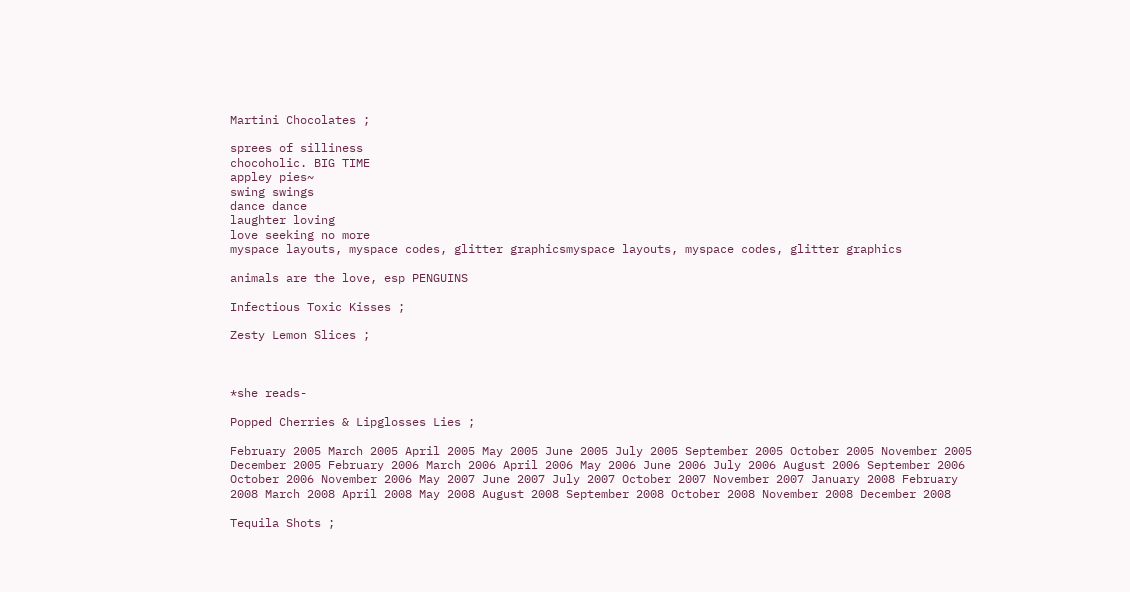Martini Chocolates ;

sprees of silliness
chocoholic. BIG TIME
appley pies~
swing swings
dance dance
laughter loving
love seeking no more
myspace layouts, myspace codes, glitter graphicsmyspace layouts, myspace codes, glitter graphics

animals are the love, esp PENGUINS

Infectious Toxic Kisses ;

Zesty Lemon Slices ;



*she reads-

Popped Cherries & Lipglosses Lies ;

February 2005 March 2005 April 2005 May 2005 June 2005 July 2005 September 2005 October 2005 November 2005 December 2005 February 2006 March 2006 April 2006 May 2006 June 2006 July 2006 August 2006 September 2006 October 2006 November 2006 May 2007 June 2007 July 2007 October 2007 November 2007 January 2008 February 2008 March 2008 April 2008 May 2008 August 2008 September 2008 October 2008 November 2008 December 2008

Tequila Shots ;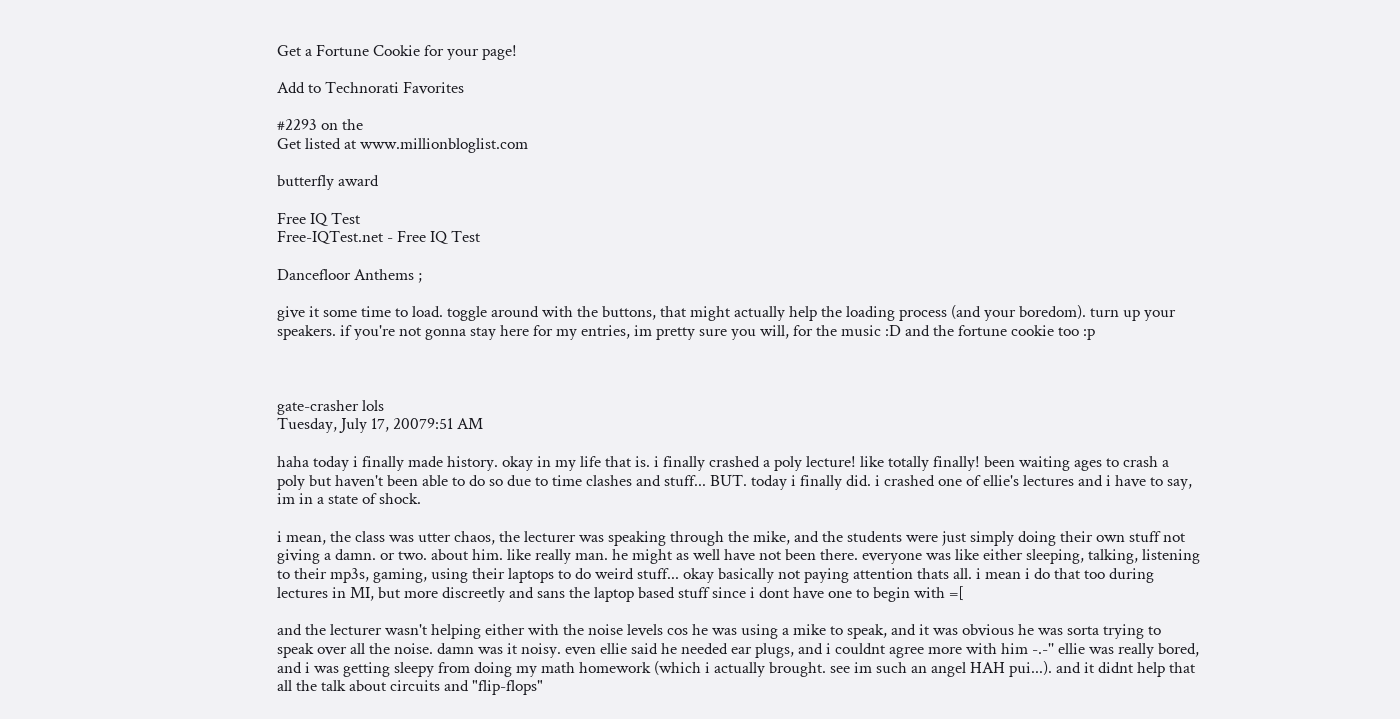Get a Fortune Cookie for your page!

Add to Technorati Favorites

#2293 on the
Get listed at www.millionbloglist.com

butterfly award

Free IQ Test
Free-IQTest.net - Free IQ Test

Dancefloor Anthems ;

give it some time to load. toggle around with the buttons, that might actually help the loading process (and your boredom). turn up your speakers. if you're not gonna stay here for my entries, im pretty sure you will, for the music :D and the fortune cookie too :p



gate-crasher lols
Tuesday, July 17, 20079:51 AM

haha today i finally made history. okay in my life that is. i finally crashed a poly lecture! like totally finally! been waiting ages to crash a poly but haven't been able to do so due to time clashes and stuff... BUT. today i finally did. i crashed one of ellie's lectures and i have to say, im in a state of shock.

i mean, the class was utter chaos, the lecturer was speaking through the mike, and the students were just simply doing their own stuff not giving a damn. or two. about him. like really man. he might as well have not been there. everyone was like either sleeping, talking, listening to their mp3s, gaming, using their laptops to do weird stuff... okay basically not paying attention thats all. i mean i do that too during lectures in MI, but more discreetly and sans the laptop based stuff since i dont have one to begin with =[

and the lecturer wasn't helping either with the noise levels cos he was using a mike to speak, and it was obvious he was sorta trying to speak over all the noise. damn was it noisy. even ellie said he needed ear plugs, and i couldnt agree more with him -.-'' ellie was really bored, and i was getting sleepy from doing my math homework (which i actually brought. see im such an angel HAH pui...). and it didnt help that all the talk about circuits and "flip-flops"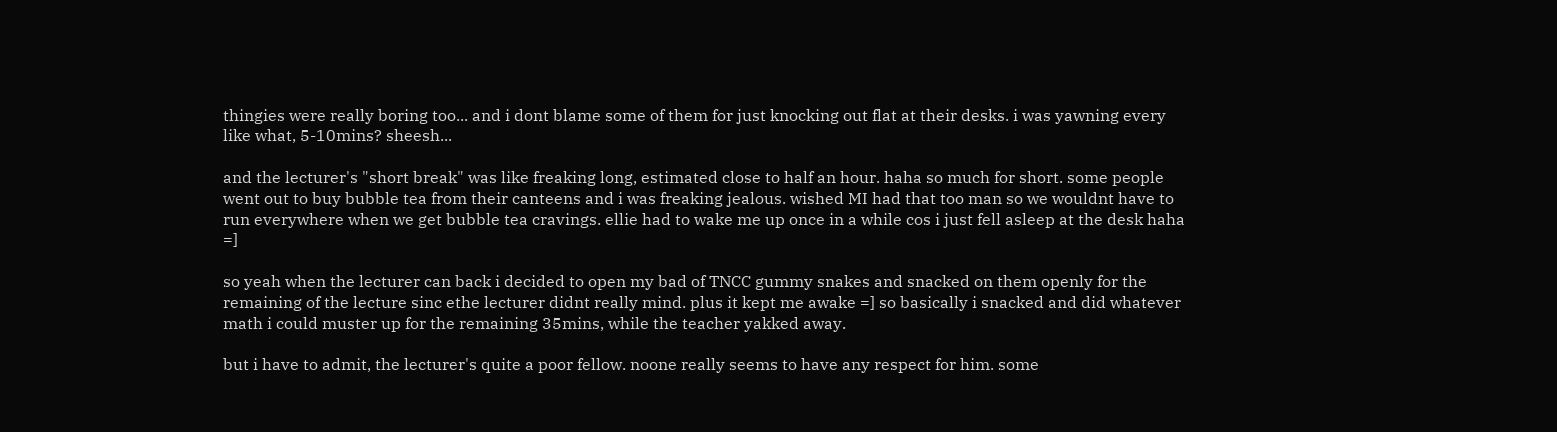thingies were really boring too... and i dont blame some of them for just knocking out flat at their desks. i was yawning every like what, 5-10mins? sheesh...

and the lecturer's "short break" was like freaking long, estimated close to half an hour. haha so much for short. some people went out to buy bubble tea from their canteens and i was freaking jealous. wished MI had that too man so we wouldnt have to run everywhere when we get bubble tea cravings. ellie had to wake me up once in a while cos i just fell asleep at the desk haha =]

so yeah when the lecturer can back i decided to open my bad of TNCC gummy snakes and snacked on them openly for the remaining of the lecture sinc ethe lecturer didnt really mind. plus it kept me awake =] so basically i snacked and did whatever math i could muster up for the remaining 35mins, while the teacher yakked away.

but i have to admit, the lecturer's quite a poor fellow. noone really seems to have any respect for him. some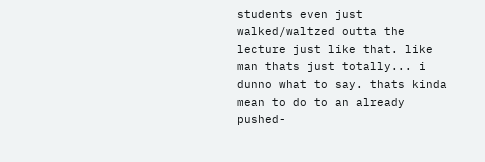students even just walked/waltzed outta the lecture just like that. like man thats just totally... i dunno what to say. thats kinda mean to do to an already pushed-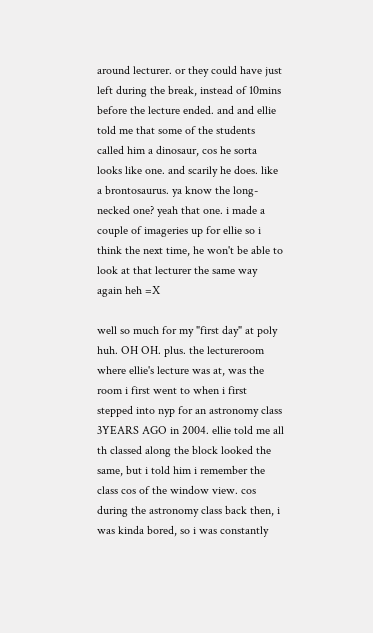around lecturer. or they could have just left during the break, instead of 10mins before the lecture ended. and and ellie told me that some of the students called him a dinosaur, cos he sorta looks like one. and scarily he does. like a brontosaurus. ya know the long-necked one? yeah that one. i made a couple of imageries up for ellie so i think the next time, he won't be able to look at that lecturer the same way again heh =X

well so much for my "first day" at poly huh. OH OH. plus. the lectureroom where ellie's lecture was at, was the room i first went to when i first stepped into nyp for an astronomy class 3YEARS AGO in 2004. ellie told me all th classed along the block looked the same, but i told him i remember the class cos of the window view. cos during the astronomy class back then, i was kinda bored, so i was constantly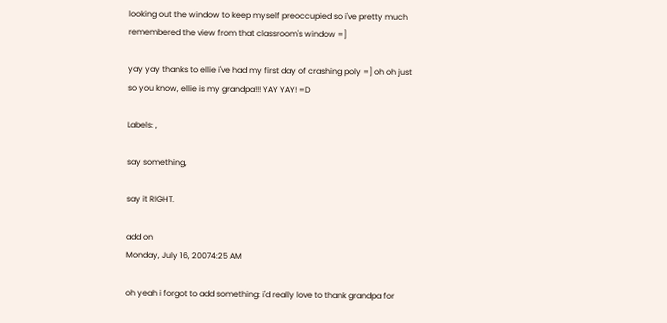looking out the window to keep myself preoccupied so i've pretty much remembered the view from that classroom's window =]

yay yay thanks to ellie i've had my first day of crashing poly =] oh oh just so you know, ellie is my grandpa!!! YAY YAY! =D

Labels: ,

say something,

say it RIGHT.

add on
Monday, July 16, 20074:25 AM

oh yeah i forgot to add something: i'd really love to thank grandpa for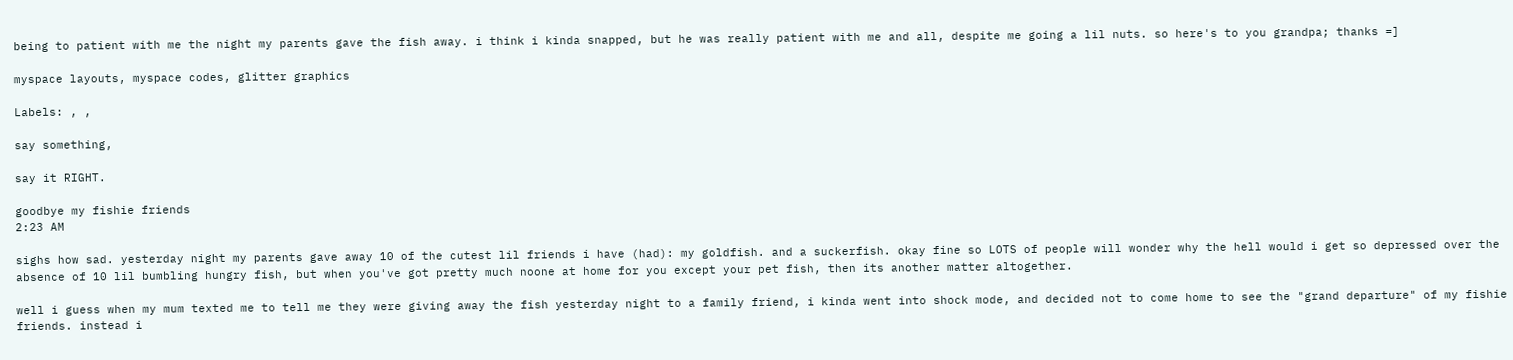being to patient with me the night my parents gave the fish away. i think i kinda snapped, but he was really patient with me and all, despite me going a lil nuts. so here's to you grandpa; thanks =]

myspace layouts, myspace codes, glitter graphics

Labels: , ,

say something,

say it RIGHT.

goodbye my fishie friends
2:23 AM

sighs how sad. yesterday night my parents gave away 10 of the cutest lil friends i have (had): my goldfish. and a suckerfish. okay fine so LOTS of people will wonder why the hell would i get so depressed over the absence of 10 lil bumbling hungry fish, but when you've got pretty much noone at home for you except your pet fish, then its another matter altogether.

well i guess when my mum texted me to tell me they were giving away the fish yesterday night to a family friend, i kinda went into shock mode, and decided not to come home to see the "grand departure" of my fishie friends. instead i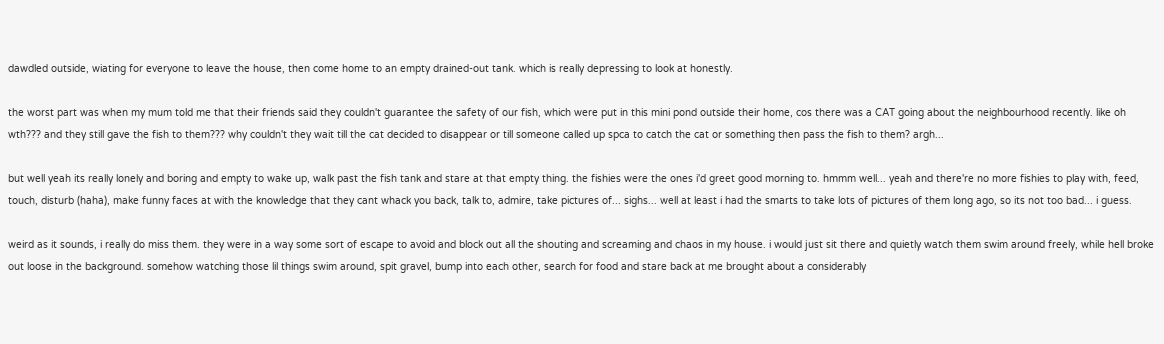dawdled outside, wiating for everyone to leave the house, then come home to an empty drained-out tank. which is really depressing to look at honestly.

the worst part was when my mum told me that their friends said they couldn't guarantee the safety of our fish, which were put in this mini pond outside their home, cos there was a CAT going about the neighbourhood recently. like oh wth??? and they still gave the fish to them??? why couldn't they wait till the cat decided to disappear or till someone called up spca to catch the cat or something then pass the fish to them? argh...

but well yeah its really lonely and boring and empty to wake up, walk past the fish tank and stare at that empty thing. the fishies were the ones i'd greet good morning to. hmmm well... yeah and there're no more fishies to play with, feed, touch, disturb (haha), make funny faces at with the knowledge that they cant whack you back, talk to, admire, take pictures of... sighs... well at least i had the smarts to take lots of pictures of them long ago, so its not too bad... i guess.

weird as it sounds, i really do miss them. they were in a way some sort of escape to avoid and block out all the shouting and screaming and chaos in my house. i would just sit there and quietly watch them swim around freely, while hell broke out loose in the background. somehow watching those lil things swim around, spit gravel, bump into each other, search for food and stare back at me brought about a considerably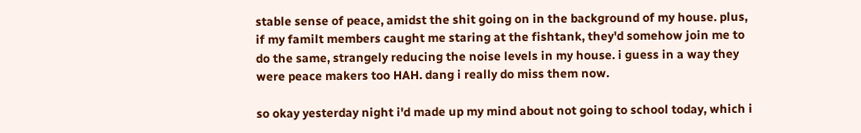stable sense of peace, amidst the shit going on in the background of my house. plus, if my familt members caught me staring at the fishtank, they'd somehow join me to do the same, strangely reducing the noise levels in my house. i guess in a way they were peace makers too HAH. dang i really do miss them now.

so okay yesterday night i'd made up my mind about not going to school today, which i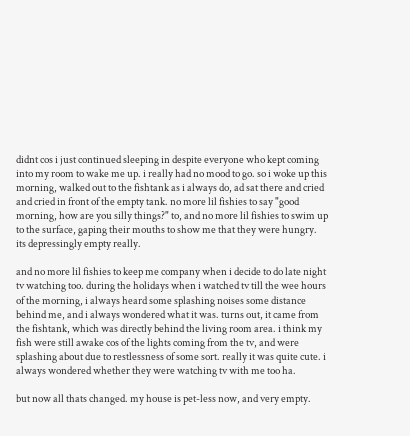didnt cos i just continued sleeping in despite everyone who kept coming into my room to wake me up. i really had no mood to go. so i woke up this morning, walked out to the fishtank as i always do, ad sat there and cried and cried in front of the empty tank. no more lil fishies to say "good morning, how are you silly things?" to, and no more lil fishies to swim up to the surface, gaping their mouths to show me that they were hungry. its depressingly empty really.

and no more lil fishies to keep me company when i decide to do late night tv watching too. during the holidays when i watched tv till the wee hours of the morning, i always heard some splashing noises some distance behind me, and i always wondered what it was. turns out, it came from the fishtank, which was directly behind the living room area. i think my fish were still awake cos of the lights coming from the tv, and were splashing about due to restlessness of some sort. really it was quite cute. i always wondered whether they were watching tv with me too ha.

but now all thats changed. my house is pet-less now, and very empty.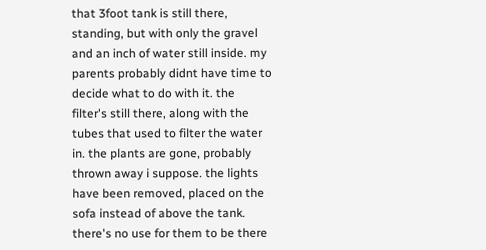that 3foot tank is still there, standing, but with only the gravel and an inch of water still inside. my parents probably didnt have time to decide what to do with it. the filter's still there, along with the tubes that used to filter the water in. the plants are gone, probably thrown away i suppose. the lights have been removed, placed on the sofa instead of above the tank. there's no use for them to be there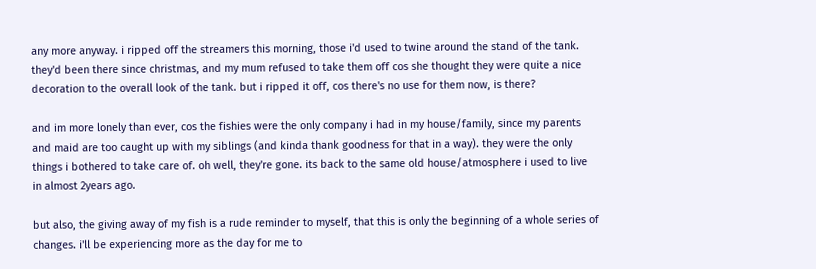any more anyway. i ripped off the streamers this morning, those i'd used to twine around the stand of the tank. they'd been there since christmas, and my mum refused to take them off cos she thought they were quite a nice decoration to the overall look of the tank. but i ripped it off, cos there's no use for them now, is there?

and im more lonely than ever, cos the fishies were the only company i had in my house/family, since my parents and maid are too caught up with my siblings (and kinda thank goodness for that in a way). they were the only things i bothered to take care of. oh well, they're gone. its back to the same old house/atmosphere i used to live in almost 2years ago.

but also, the giving away of my fish is a rude reminder to myself, that this is only the beginning of a whole series of changes. i'll be experiencing more as the day for me to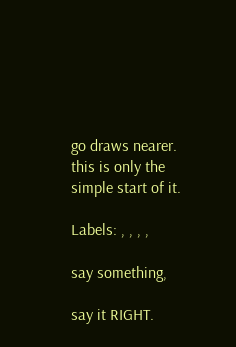go draws nearer. this is only the simple start of it.

Labels: , , , ,

say something,

say it RIGHT.